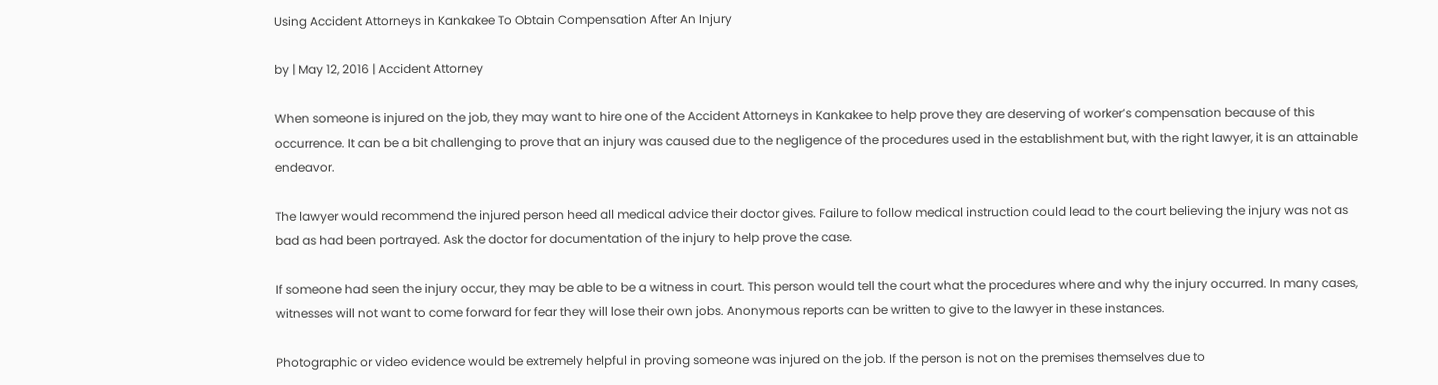Using Accident Attorneys in Kankakee To Obtain Compensation After An Injury

by | May 12, 2016 | Accident Attorney

When someone is injured on the job, they may want to hire one of the Accident Attorneys in Kankakee to help prove they are deserving of worker’s compensation because of this occurrence. It can be a bit challenging to prove that an injury was caused due to the negligence of the procedures used in the establishment but, with the right lawyer, it is an attainable endeavor.

The lawyer would recommend the injured person heed all medical advice their doctor gives. Failure to follow medical instruction could lead to the court believing the injury was not as bad as had been portrayed. Ask the doctor for documentation of the injury to help prove the case.

If someone had seen the injury occur, they may be able to be a witness in court. This person would tell the court what the procedures where and why the injury occurred. In many cases, witnesses will not want to come forward for fear they will lose their own jobs. Anonymous reports can be written to give to the lawyer in these instances.

Photographic or video evidence would be extremely helpful in proving someone was injured on the job. If the person is not on the premises themselves due to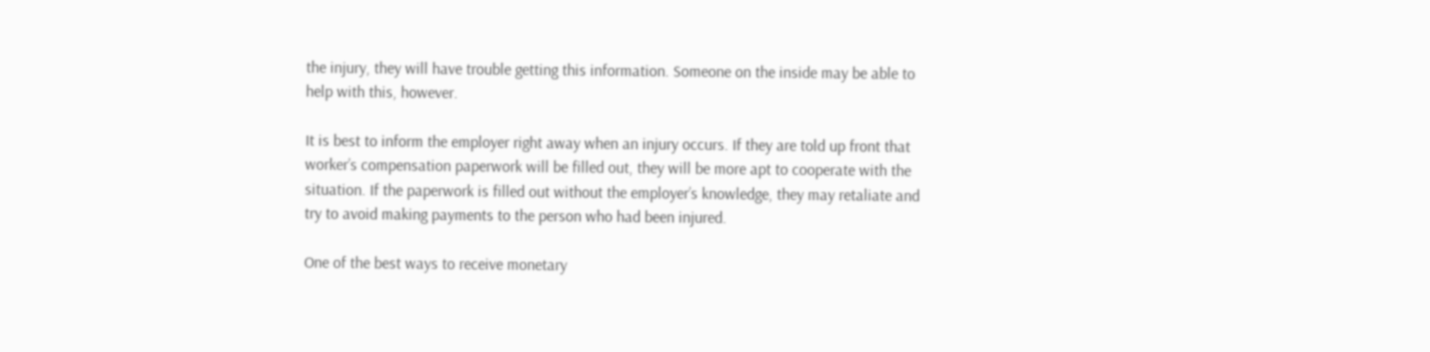the injury, they will have trouble getting this information. Someone on the inside may be able to help with this, however.

It is best to inform the employer right away when an injury occurs. If they are told up front that worker’s compensation paperwork will be filled out, they will be more apt to cooperate with the situation. If the paperwork is filled out without the employer’s knowledge, they may retaliate and try to avoid making payments to the person who had been injured.

One of the best ways to receive monetary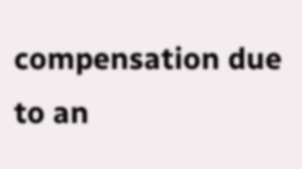compensation due to an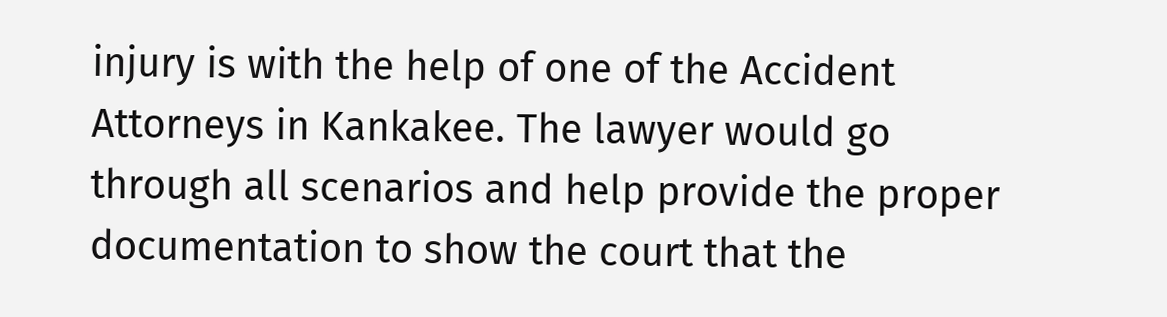injury is with the help of one of the Accident Attorneys in Kankakee. The lawyer would go through all scenarios and help provide the proper documentation to show the court that the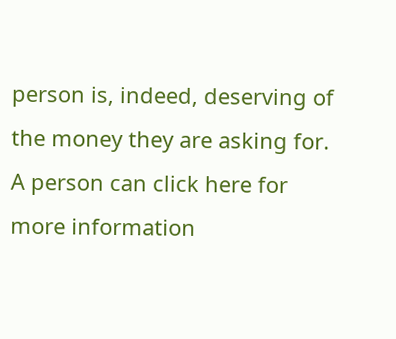person is, indeed, deserving of the money they are asking for. A person can click here for more information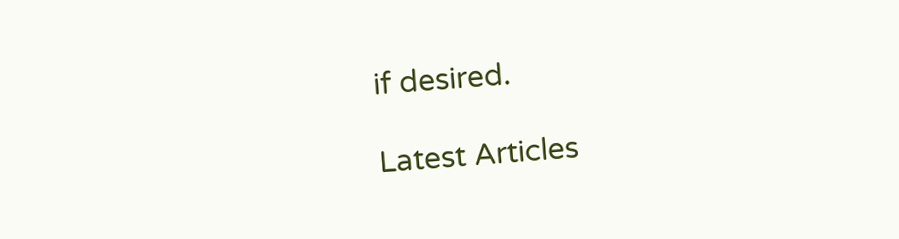if desired.

Latest Articles